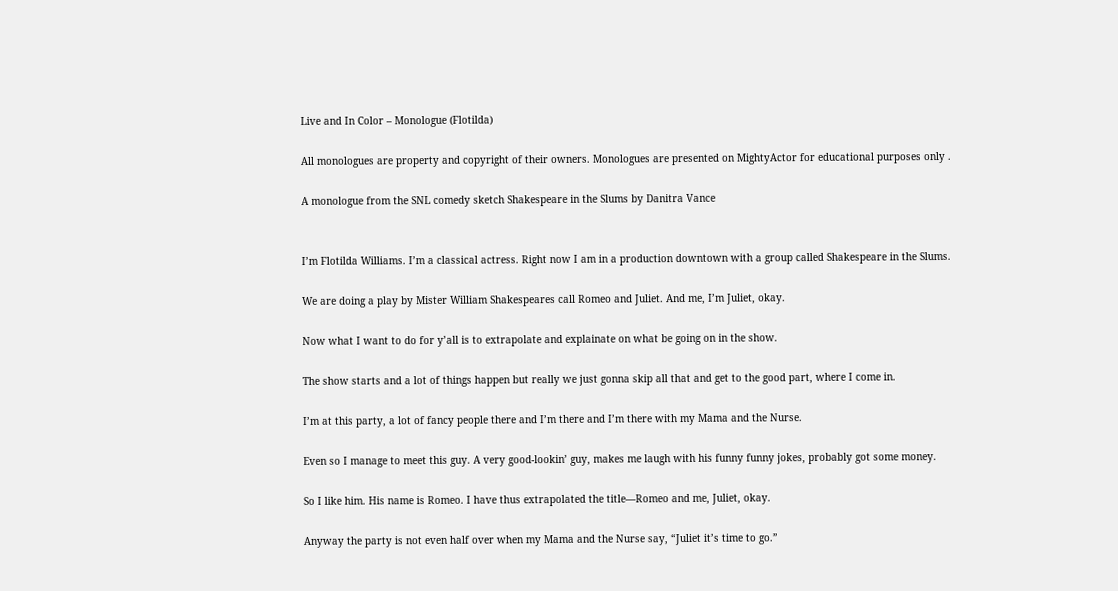Live and In Color – Monologue (Flotilda)

All monologues are property and copyright of their owners. Monologues are presented on MightyActor for educational purposes only .

A monologue from the SNL comedy sketch Shakespeare in the Slums by Danitra Vance


I’m Flotilda Williams. I’m a classical actress. Right now I am in a production downtown with a group called Shakespeare in the Slums.

We are doing a play by Mister William Shakespeares call Romeo and Juliet. And me, I’m Juliet, okay.

Now what I want to do for y’all is to extrapolate and explainate on what be going on in the show.

The show starts and a lot of things happen but really we just gonna skip all that and get to the good part, where I come in.

I’m at this party, a lot of fancy people there and I’m there and I’m there with my Mama and the Nurse.

Even so I manage to meet this guy. A very good-lookin’ guy, makes me laugh with his funny funny jokes, probably got some money.

So I like him. His name is Romeo. I have thus extrapolated the title—Romeo and me, Juliet, okay.

Anyway the party is not even half over when my Mama and the Nurse say, “Juliet it’s time to go.”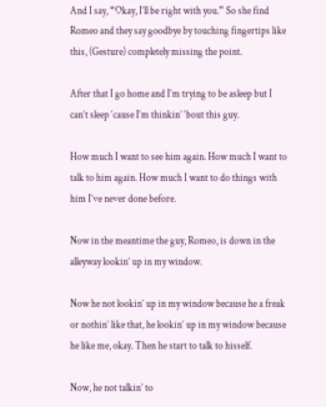And I say, “Okay, I’ll be right with you.” So she find Romeo and they say goodbye by touching fingertips like this, (Gesture) completely missing the point.

After that I go home and I’m trying to be asleep but I can’t sleep ‘cause I’m thinkin’ ‘bout this guy.

How much I want to see him again. How much I want to talk to him again. How much I want to do things with him I’ve never done before.

Now in the meantime the guy, Romeo, is down in the alleyway lookin’ up in my window.

Now he not lookin’ up in my window because he a freak or nothin’ like that, he lookin’ up in my window because he like me, okay. Then he start to talk to hisself.

Now, he not talkin’ to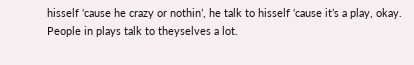hisself ‘cause he crazy or nothin’, he talk to hisself ‘cause it’s a play, okay. People in plays talk to theyselves a lot.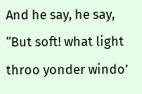And he say, he say, “But soft! what light throo yonder windo’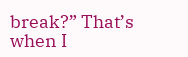break?” That’s when I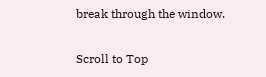break through the window.

Scroll to Top